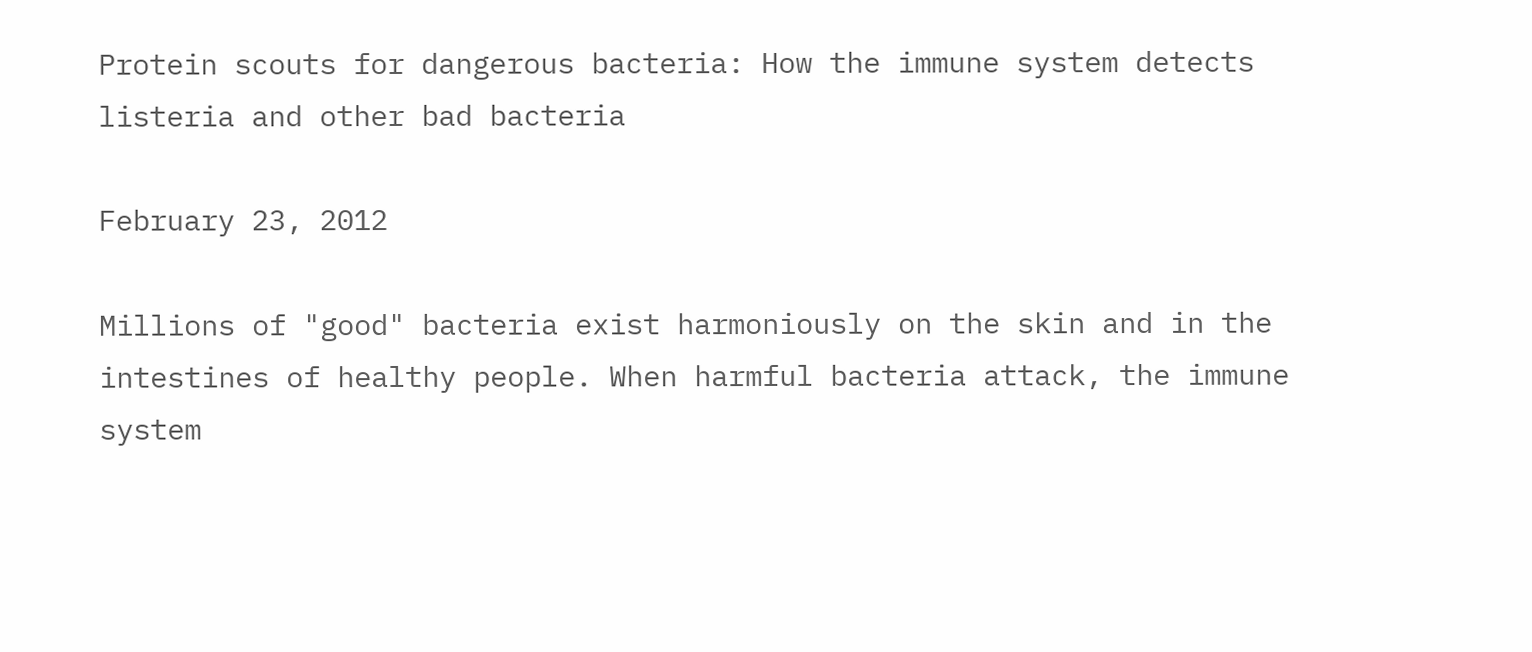Protein scouts for dangerous bacteria: How the immune system detects listeria and other bad bacteria

February 23, 2012

Millions of "good" bacteria exist harmoniously on the skin and in the intestines of healthy people. When harmful bacteria attack, the immune system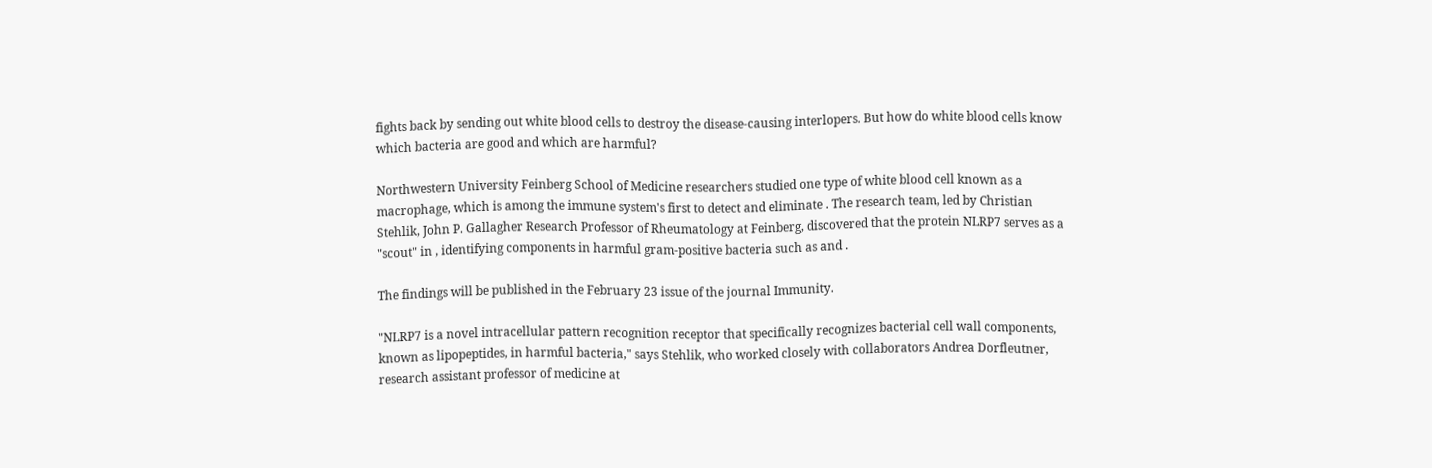fights back by sending out white blood cells to destroy the disease-causing interlopers. But how do white blood cells know which bacteria are good and which are harmful?

Northwestern University Feinberg School of Medicine researchers studied one type of white blood cell known as a macrophage, which is among the immune system's first to detect and eliminate . The research team, led by Christian Stehlik, John P. Gallagher Research Professor of Rheumatology at Feinberg, discovered that the protein NLRP7 serves as a "scout" in , identifying components in harmful gram-positive bacteria such as and .

The findings will be published in the February 23 issue of the journal Immunity.

"NLRP7 is a novel intracellular pattern recognition receptor that specifically recognizes bacterial cell wall components, known as lipopeptides, in harmful bacteria," says Stehlik, who worked closely with collaborators Andrea Dorfleutner, research assistant professor of medicine at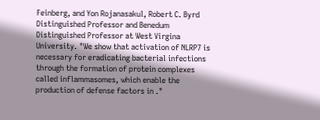Feinberg, and Yon Rojanasakul, Robert C. Byrd Distinguished Professor and Benedum Distinguished Professor at West Virgina University. "We show that activation of NLRP7 is necessary for eradicating bacterial infections through the formation of protein complexes called inflammasomes, which enable the production of defense factors in ."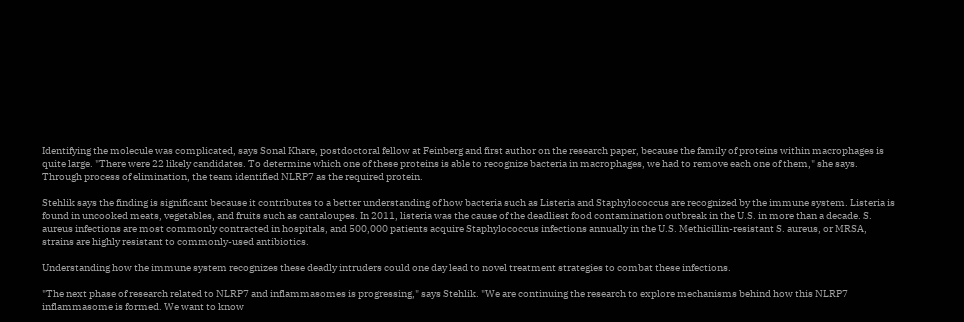Identifying the molecule was complicated, says Sonal Khare, postdoctoral fellow at Feinberg and first author on the research paper, because the family of proteins within macrophages is quite large. "There were 22 likely candidates. To determine which one of these proteins is able to recognize bacteria in macrophages, we had to remove each one of them," she says. Through process of elimination, the team identified NLRP7 as the required protein.

Stehlik says the finding is significant because it contributes to a better understanding of how bacteria such as Listeria and Staphylococcus are recognized by the immune system. Listeria is found in uncooked meats, vegetables, and fruits such as cantaloupes. In 2011, listeria was the cause of the deadliest food contamination outbreak in the U.S. in more than a decade. S. aureus infections are most commonly contracted in hospitals, and 500,000 patients acquire Staphylococcus infections annually in the U.S. Methicillin-resistant S. aureus, or MRSA, strains are highly resistant to commonly-used antibiotics.

Understanding how the immune system recognizes these deadly intruders could one day lead to novel treatment strategies to combat these infections.

"The next phase of research related to NLRP7 and inflammasomes is progressing," says Stehlik. "We are continuing the research to explore mechanisms behind how this NLRP7 inflammasome is formed. We want to know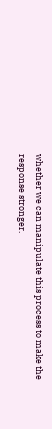whether we can manipulate this process to make the response stronger.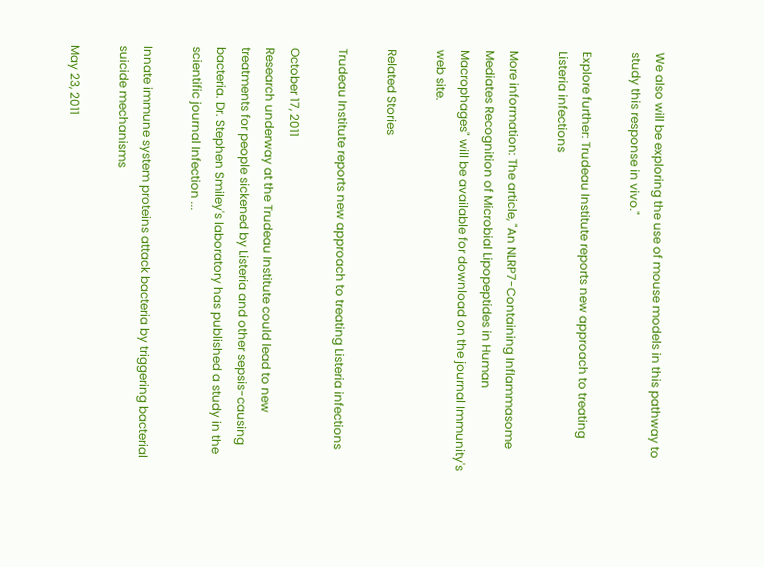We also will be exploring the use of mouse models in this pathway to study this response in vivo."

Explore further: Trudeau Institute reports new approach to treating Listeria infections

More information: The article, "An NLRP7-Containing Inflammasome Mediates Recognition of Microbial Lipopeptides in Human Macrophages" will be available for download on the journal Immunity's web site.

Related Stories

Trudeau Institute reports new approach to treating Listeria infections

October 17, 2011
Research underway at the Trudeau Institute could lead to new treatments for people sickened by Listeria and other sepsis-causing bacteria. Dr. Stephen Smiley's laboratory has published a study in the scientific journal Infection ...

Innate immune system proteins attack bacteria by triggering bacterial suicide mechanisms

May 23, 2011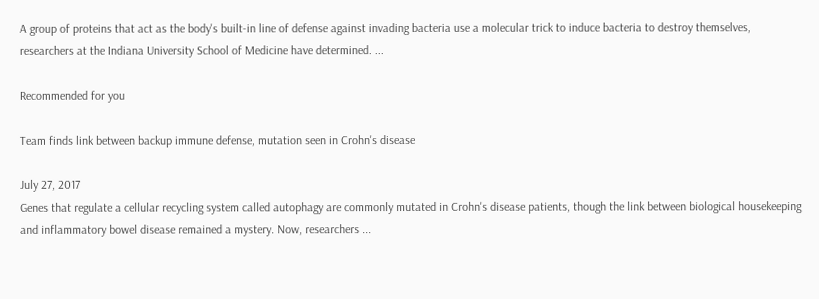A group of proteins that act as the body's built-in line of defense against invading bacteria use a molecular trick to induce bacteria to destroy themselves, researchers at the Indiana University School of Medicine have determined. ...

Recommended for you

Team finds link between backup immune defense, mutation seen in Crohn's disease

July 27, 2017
Genes that regulate a cellular recycling system called autophagy are commonly mutated in Crohn's disease patients, though the link between biological housekeeping and inflammatory bowel disease remained a mystery. Now, researchers ...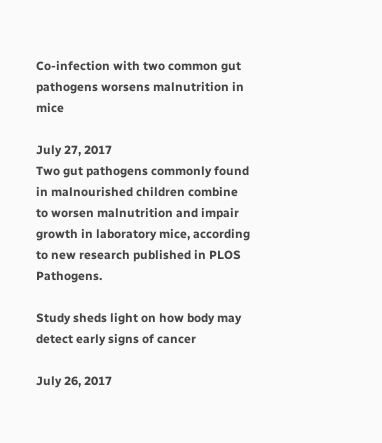Co-infection with two common gut pathogens worsens malnutrition in mice

July 27, 2017
Two gut pathogens commonly found in malnourished children combine to worsen malnutrition and impair growth in laboratory mice, according to new research published in PLOS Pathogens.

Study sheds light on how body may detect early signs of cancer

July 26, 2017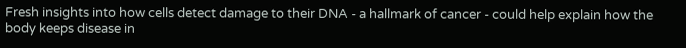Fresh insights into how cells detect damage to their DNA - a hallmark of cancer - could help explain how the body keeps disease in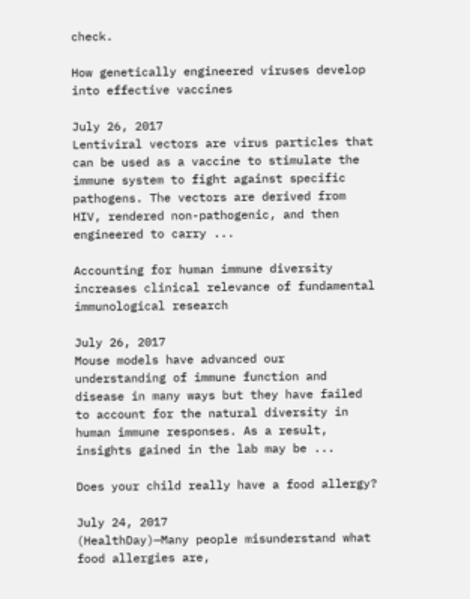check.

How genetically engineered viruses develop into effective vaccines

July 26, 2017
Lentiviral vectors are virus particles that can be used as a vaccine to stimulate the immune system to fight against specific pathogens. The vectors are derived from HIV, rendered non-pathogenic, and then engineered to carry ...

Accounting for human immune diversity increases clinical relevance of fundamental immunological research

July 26, 2017
Mouse models have advanced our understanding of immune function and disease in many ways but they have failed to account for the natural diversity in human immune responses. As a result, insights gained in the lab may be ...

Does your child really have a food allergy?

July 24, 2017
(HealthDay)—Many people misunderstand what food allergies are,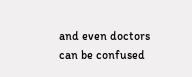and even doctors can be confused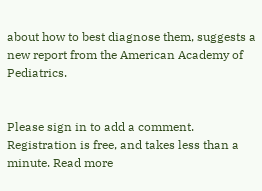about how to best diagnose them, suggests a new report from the American Academy of Pediatrics.


Please sign in to add a comment. Registration is free, and takes less than a minute. Read more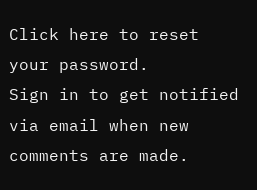Click here to reset your password.
Sign in to get notified via email when new comments are made.